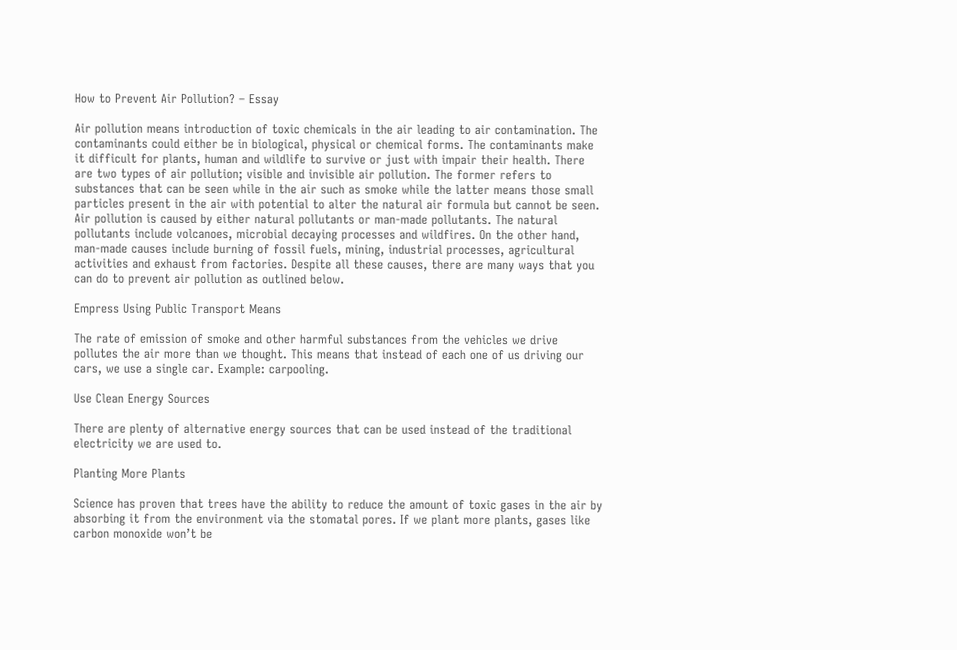How to Prevent Air Pollution? – Essay

Air pollution means introduction of toxic chemicals in the air leading to air contamination. The contaminants could either be in biological, physical or chemical forms. The contaminants make it difficult for plants, human and wildlife to survive or just with impair their health. There are two types of air pollution; visible and invisible air pollution. The former refers to substances that can be seen while in the air such as smoke while the latter means those small particles present in the air with potential to alter the natural air formula but cannot be seen. Air pollution is caused by either natural pollutants or man-made pollutants. The natural pollutants include volcanoes, microbial decaying processes and wildfires. On the other hand, man-made causes include burning of fossil fuels, mining, industrial processes, agricultural activities and exhaust from factories. Despite all these causes, there are many ways that you can do to prevent air pollution as outlined below.

Empress Using Public Transport Means

The rate of emission of smoke and other harmful substances from the vehicles we drive pollutes the air more than we thought. This means that instead of each one of us driving our cars, we use a single car. Example: carpooling.

Use Clean Energy Sources

There are plenty of alternative energy sources that can be used instead of the traditional electricity we are used to.

Planting More Plants

Science has proven that trees have the ability to reduce the amount of toxic gases in the air by absorbing it from the environment via the stomatal pores. If we plant more plants, gases like carbon monoxide won’t be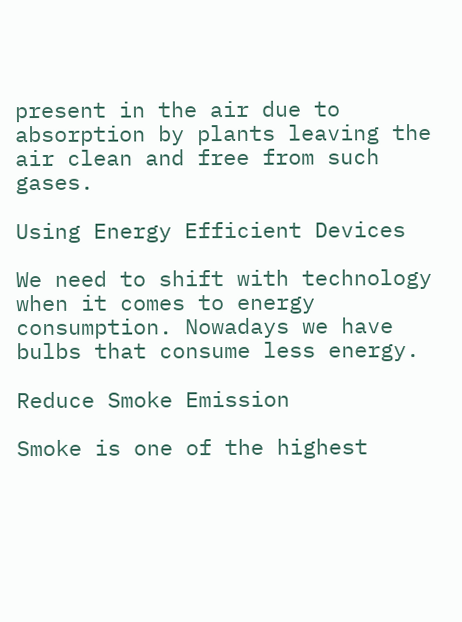present in the air due to absorption by plants leaving the air clean and free from such gases.

Using Energy Efficient Devices

We need to shift with technology when it comes to energy consumption. Nowadays we have bulbs that consume less energy.

Reduce Smoke Emission

Smoke is one of the highest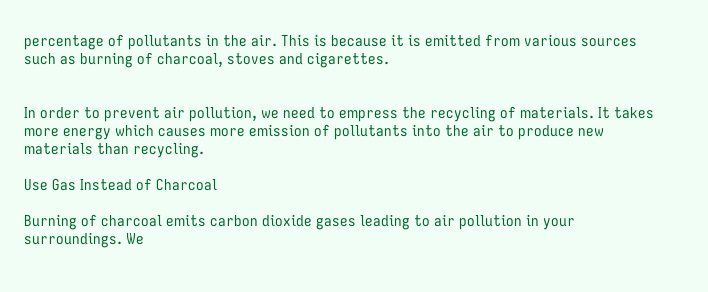percentage of pollutants in the air. This is because it is emitted from various sources such as burning of charcoal, stoves and cigarettes.


In order to prevent air pollution, we need to empress the recycling of materials. It takes more energy which causes more emission of pollutants into the air to produce new materials than recycling.

Use Gas Instead of Charcoal

Burning of charcoal emits carbon dioxide gases leading to air pollution in your surroundings. We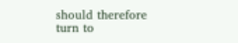should therefore turn to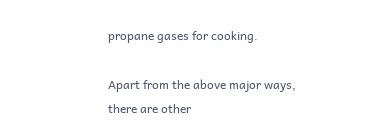propane gases for cooking.

Apart from the above major ways, there are other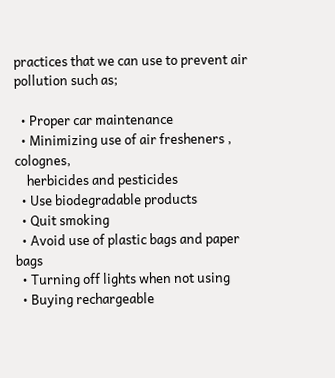practices that we can use to prevent air pollution such as;

  • Proper car maintenance
  • Minimizing use of air fresheners , colognes,
    herbicides and pesticides
  • Use biodegradable products
  • Quit smoking
  • Avoid use of plastic bags and paper bags
  • Turning off lights when not using
  • Buying rechargeable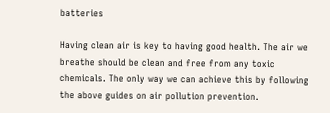batteries

Having clean air is key to having good health. The air we breathe should be clean and free from any toxic chemicals. The only way we can achieve this by following the above guides on air pollution prevention.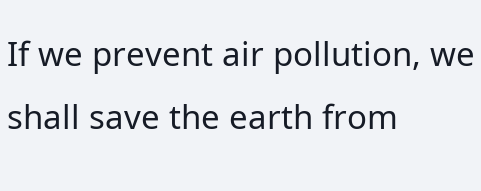If we prevent air pollution, we shall save the earth from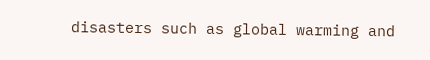disasters such as global warming and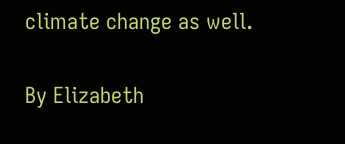climate change as well.

By Elizabeth